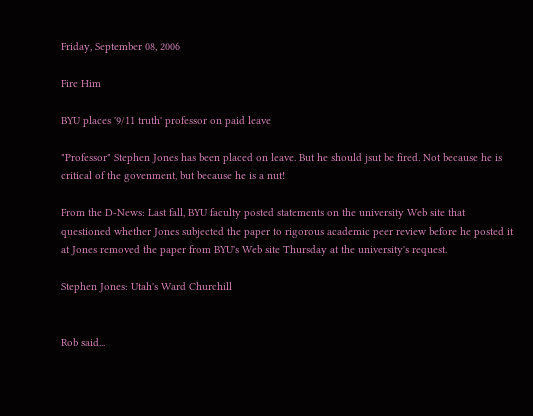Friday, September 08, 2006

Fire Him

BYU places '9/11 truth' professor on paid leave

"Professor" Stephen Jones has been placed on leave. But he should jsut be fired. Not because he is critical of the govenment, but because he is a nut!

From the D-News: Last fall, BYU faculty posted statements on the university Web site that questioned whether Jones subjected the paper to rigorous academic peer review before he posted it at Jones removed the paper from BYU's Web site Thursday at the university's request.

Stephen Jones: Utah's Ward Churchill


Rob said...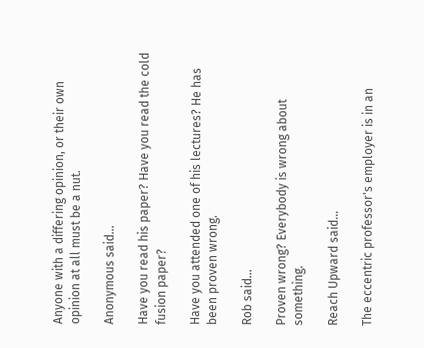Anyone with a differing opinion, or their own opinion at all must be a nut.

Anonymous said...

Have you read his paper? Have you read the cold fusion paper?

Have you attended one of his lectures? He has been proven wrong.

Rob said...

Proven wrong? Everybody is wrong about something.

Reach Upward said...

The eccentric professor's employer is in an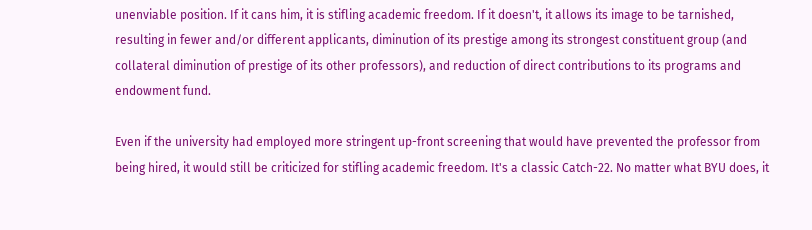unenviable position. If it cans him, it is stifling academic freedom. If it doesn't, it allows its image to be tarnished, resulting in fewer and/or different applicants, diminution of its prestige among its strongest constituent group (and collateral diminution of prestige of its other professors), and reduction of direct contributions to its programs and endowment fund.

Even if the university had employed more stringent up-front screening that would have prevented the professor from being hired, it would still be criticized for stifling academic freedom. It's a classic Catch-22. No matter what BYU does, it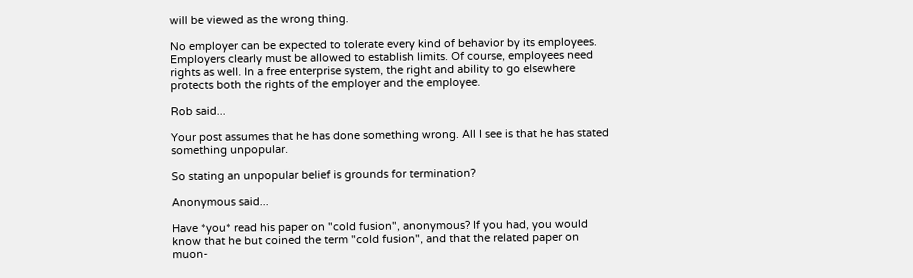will be viewed as the wrong thing.

No employer can be expected to tolerate every kind of behavior by its employees. Employers clearly must be allowed to establish limits. Of course, employees need rights as well. In a free enterprise system, the right and ability to go elsewhere protects both the rights of the employer and the employee.

Rob said...

Your post assumes that he has done something wrong. All I see is that he has stated something unpopular.

So stating an unpopular belief is grounds for termination?

Anonymous said...

Have *you* read his paper on "cold fusion", anonymous? If you had, you would know that he but coined the term "cold fusion", and that the related paper on muon-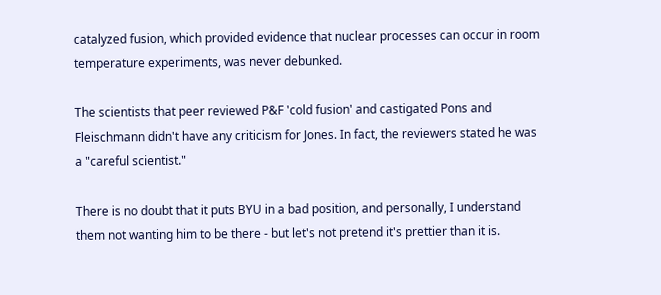catalyzed fusion, which provided evidence that nuclear processes can occur in room temperature experiments, was never debunked.

The scientists that peer reviewed P&F 'cold fusion' and castigated Pons and Fleischmann didn't have any criticism for Jones. In fact, the reviewers stated he was a "careful scientist."

There is no doubt that it puts BYU in a bad position, and personally, I understand them not wanting him to be there - but let's not pretend it's prettier than it is.